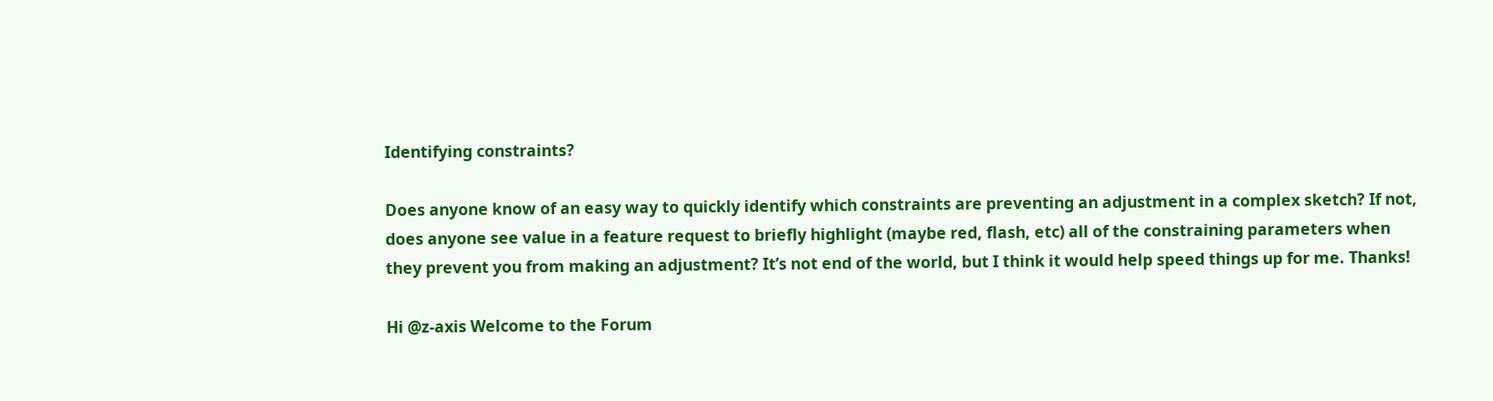Identifying constraints?

Does anyone know of an easy way to quickly identify which constraints are preventing an adjustment in a complex sketch? If not, does anyone see value in a feature request to briefly highlight (maybe red, flash, etc) all of the constraining parameters when they prevent you from making an adjustment? It’s not end of the world, but I think it would help speed things up for me. Thanks!

Hi @z-axis Welcome to the Forum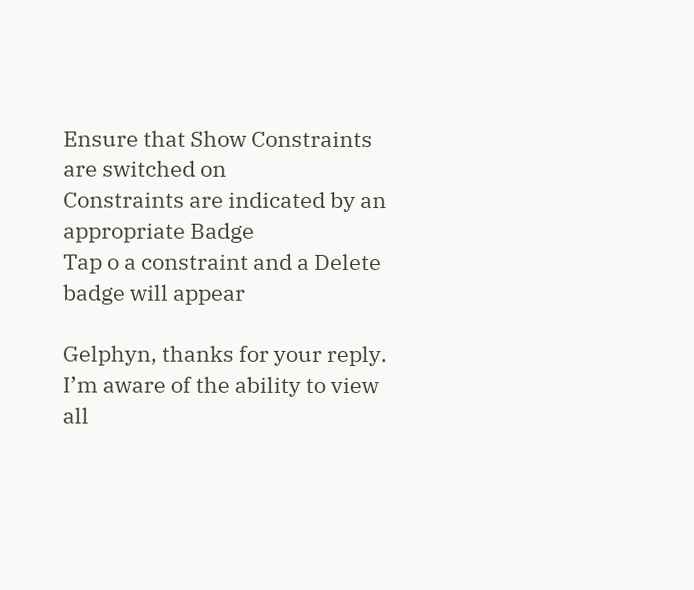Ensure that Show Constraints are switched on
Constraints are indicated by an appropriate Badge
Tap o a constraint and a Delete badge will appear

Gelphyn, thanks for your reply. I’m aware of the ability to view all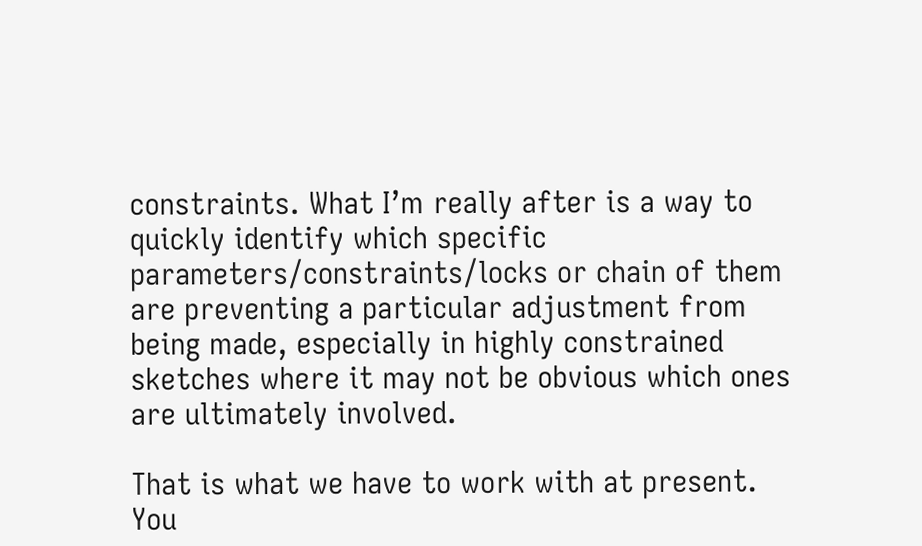constraints. What I’m really after is a way to quickly identify which specific parameters/constraints/locks or chain of them are preventing a particular adjustment from being made, especially in highly constrained sketches where it may not be obvious which ones are ultimately involved.

That is what we have to work with at present.
You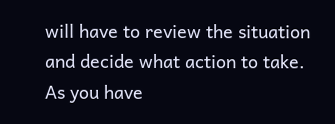will have to review the situation and decide what action to take. As you have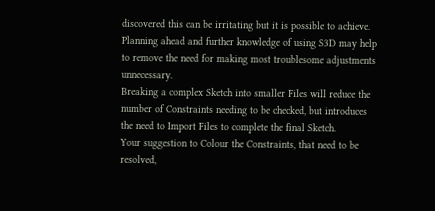discovered this can be irritating but it is possible to achieve.
Planning ahead and further knowledge of using S3D may help to remove the need for making most troublesome adjustments unnecessary.
Breaking a complex Sketch into smaller Files will reduce the number of Constraints needing to be checked, but introduces the need to Import Files to complete the final Sketch.
Your suggestion to Colour the Constraints, that need to be resolved,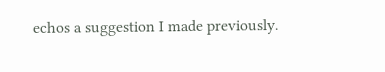echos a suggestion I made previously.